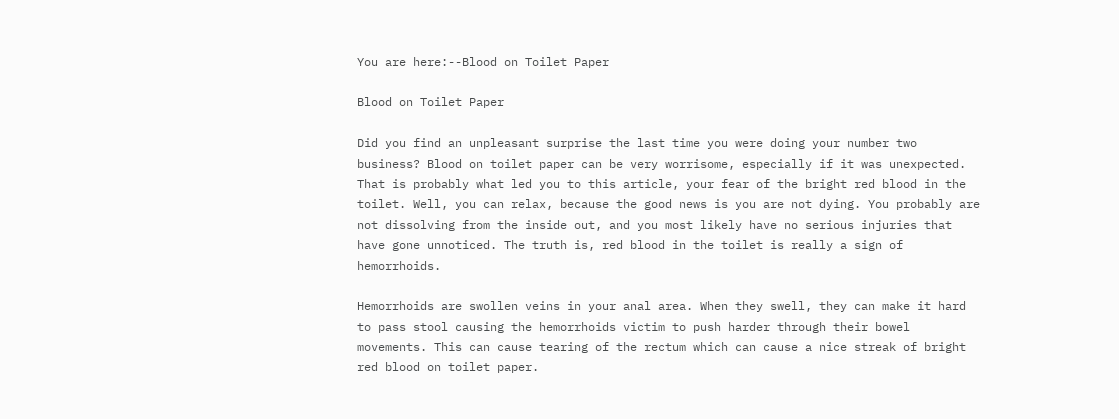You are here:--Blood on Toilet Paper

Blood on Toilet Paper

Did you find an unpleasant surprise the last time you were doing your number two business? Blood on toilet paper can be very worrisome, especially if it was unexpected. That is probably what led you to this article, your fear of the bright red blood in the toilet. Well, you can relax, because the good news is you are not dying. You probably are not dissolving from the inside out, and you most likely have no serious injuries that have gone unnoticed. The truth is, red blood in the toilet is really a sign of hemorrhoids.

Hemorrhoids are swollen veins in your anal area. When they swell, they can make it hard to pass stool causing the hemorrhoids victim to push harder through their bowel movements. This can cause tearing of the rectum which can cause a nice streak of bright red blood on toilet paper.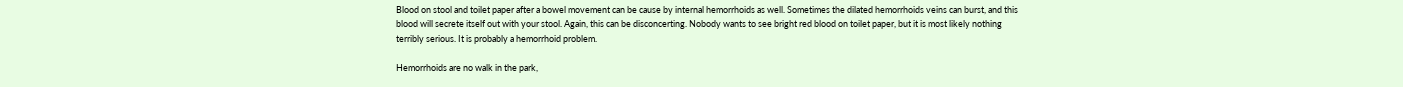Blood on stool and toilet paper after a bowel movement can be cause by internal hemorrhoids as well. Sometimes the dilated hemorrhoids veins can burst, and this blood will secrete itself out with your stool. Again, this can be disconcerting. Nobody wants to see bright red blood on toilet paper, but it is most likely nothing terribly serious. It is probably a hemorrhoid problem.

Hemorrhoids are no walk in the park,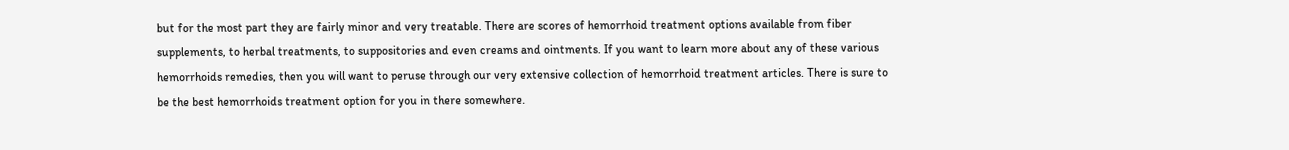but for the most part they are fairly minor and very treatable. There are scores of hemorrhoid treatment options available from fiber supplements, to herbal treatments, to suppositories and even creams and ointments. If you want to learn more about any of these various hemorrhoids remedies, then you will want to peruse through our very extensive collection of hemorrhoid treatment articles. There is sure to be the best hemorrhoids treatment option for you in there somewhere.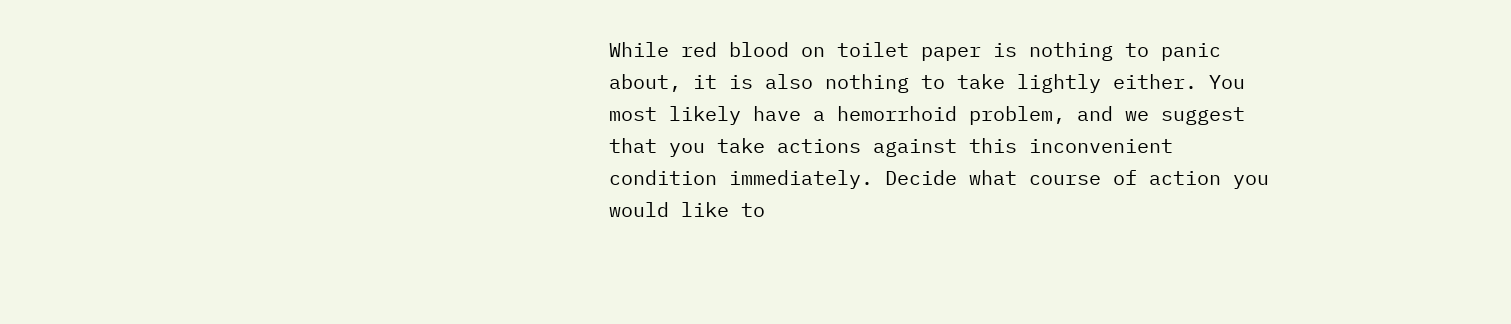While red blood on toilet paper is nothing to panic about, it is also nothing to take lightly either. You most likely have a hemorrhoid problem, and we suggest that you take actions against this inconvenient condition immediately. Decide what course of action you would like to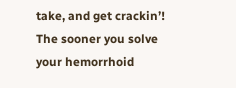take, and get crackin’! The sooner you solve your hemorrhoid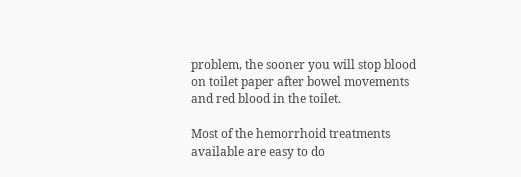problem, the sooner you will stop blood on toilet paper after bowel movements and red blood in the toilet.

Most of the hemorrhoid treatments available are easy to do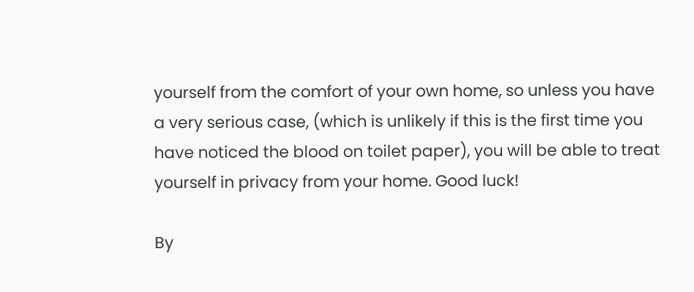yourself from the comfort of your own home, so unless you have a very serious case, (which is unlikely if this is the first time you have noticed the blood on toilet paper), you will be able to treat yourself in privacy from your home. Good luck!

By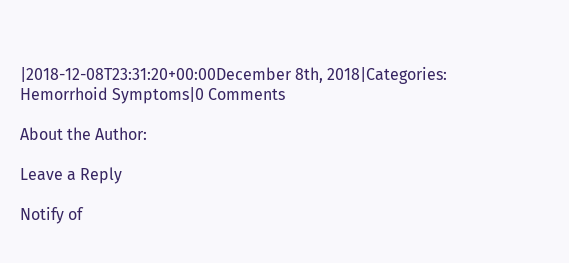|2018-12-08T23:31:20+00:00December 8th, 2018|Categories: Hemorrhoid Symptoms|0 Comments

About the Author:

Leave a Reply

Notify of